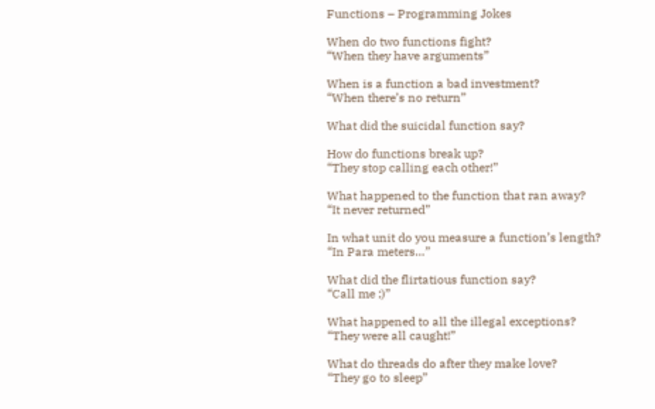Functions – Programming Jokes

When do two functions fight?
“When they have arguments”

When is a function a bad investment?
“When there’s no return”

What did the suicidal function say?

How do functions break up?
“They stop calling each other!”

What happened to the function that ran away?
“It never returned”

In what unit do you measure a function’s length?
“In Para meters…”

What did the flirtatious function say?
“Call me ;)”

What happened to all the illegal exceptions?
“They were all caught!”

What do threads do after they make love?
“They go to sleep”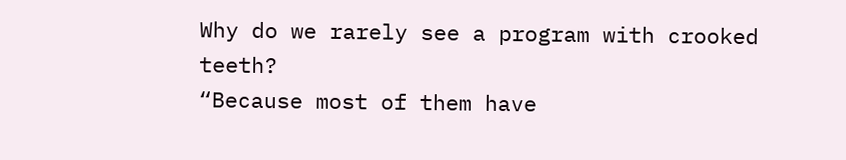Why do we rarely see a program with crooked teeth?
“Because most of them have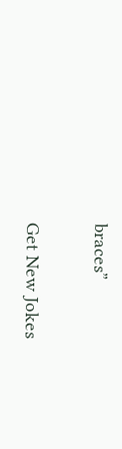braces”

Get New Jokes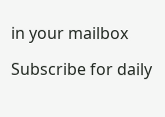in your mailbox

Subscribe for daily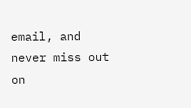email, and never miss out on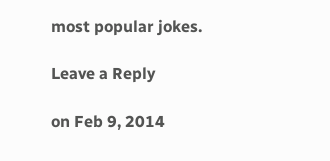most popular jokes.

Leave a Reply

on Feb 9, 2014